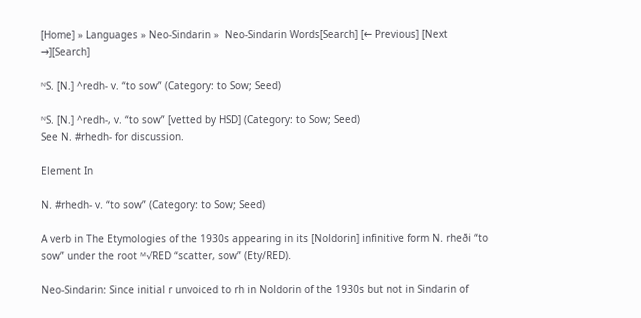[Home] » Languages » Neo-Sindarin »  Neo-Sindarin Words[Search] [← Previous] [Next →][Search]

ᴺS. [N.] ^redh- v. “to sow” (Category: to Sow; Seed)

ᴺS. [N.] ^redh-, v. “to sow” [vetted by HSD] (Category: to Sow; Seed)
See N. #rhedh- for discussion.

Element In

N. #rhedh- v. “to sow” (Category: to Sow; Seed)

A verb in The Etymologies of the 1930s appearing in its [Noldorin] infinitive form N. rheði “to sow” under the root ᴹ√RED “scatter, sow” (Ety/RED).

Neo-Sindarin: Since initial r unvoiced to rh in Noldorin of the 1930s but not in Sindarin of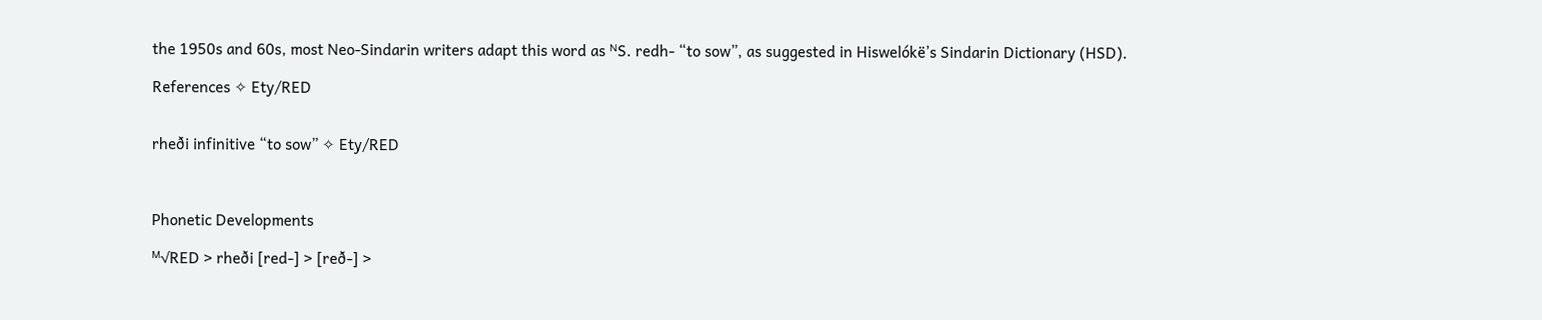the 1950s and 60s, most Neo-Sindarin writers adapt this word as ᴺS. redh- “to sow”, as suggested in Hiswelókë’s Sindarin Dictionary (HSD).

References ✧ Ety/RED


rheði infinitive “to sow” ✧ Ety/RED



Phonetic Developments

ᴹ√RED > rheði [red-] > [reð-] >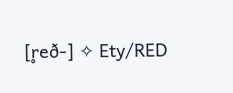[r̥eð-] ✧ Ety/RED